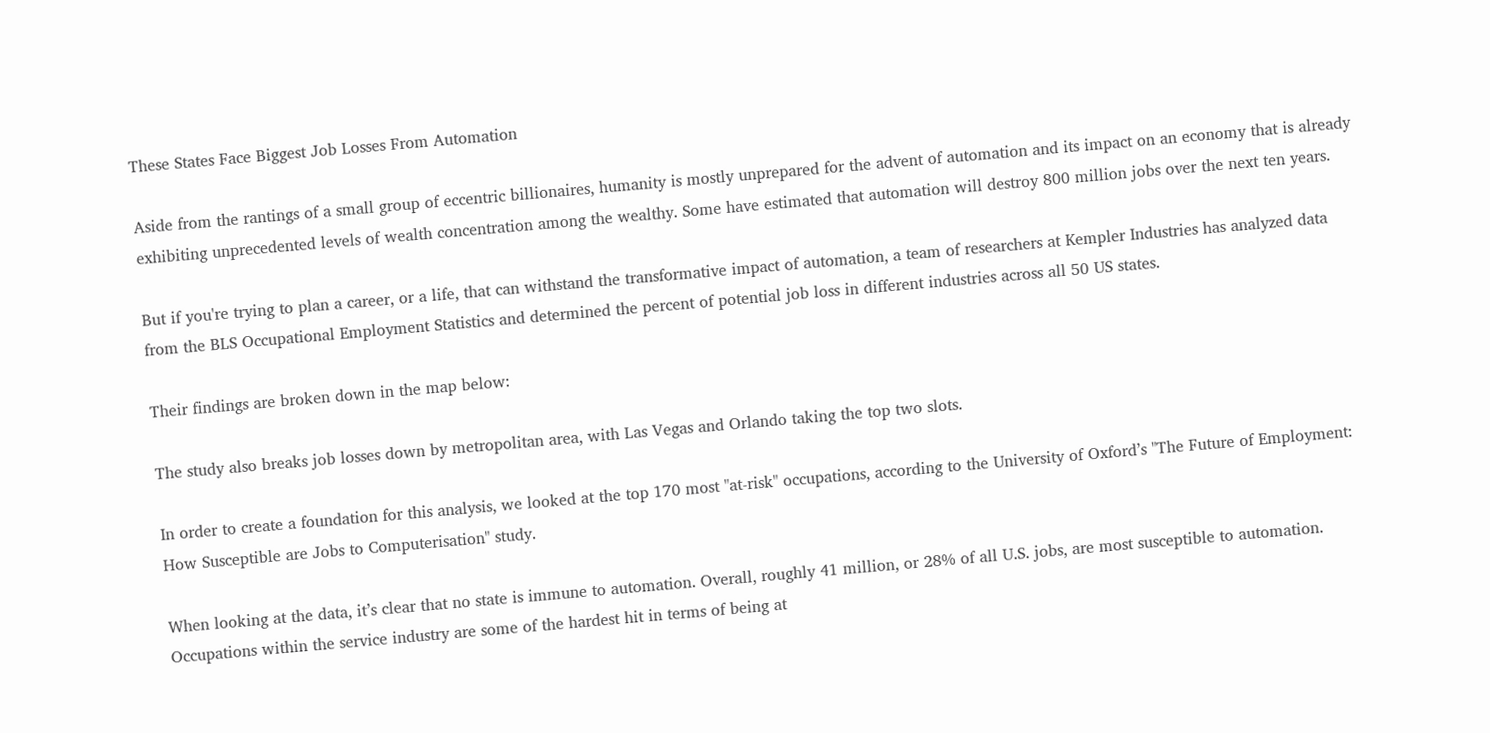These States Face Biggest Job Losses From Automation

Aside from the rantings of a small group of eccentric billionaires, humanity is mostly unprepared for the advent of automation and its impact on an economy that is already exhibiting unprecedented levels of wealth concentration among the wealthy. Some have estimated that automation will destroy 800 million jobs over the next ten years.

But if you're trying to plan a career, or a life, that can withstand the transformative impact of automation, a team of researchers at Kempler Industries has analyzed data from the BLS Occupational Employment Statistics and determined the percent of potential job loss in different industries across all 50 US states.

Their findings are broken down in the map below:

The study also breaks job losses down by metropolitan area, with Las Vegas and Orlando taking the top two slots.

In order to create a foundation for this analysis, we looked at the top 170 most "at-risk" occupations, according to the University of Oxford’s "The Future of Employment: How Susceptible are Jobs to Computerisation" study.

When looking at the data, it’s clear that no state is immune to automation. Overall, roughly 41 million, or 28% of all U.S. jobs, are most susceptible to automation. Occupations within the service industry are some of the hardest hit in terms of being at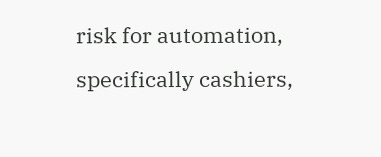risk for automation, specifically cashiers,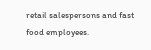retail salespersons and fast food employees.